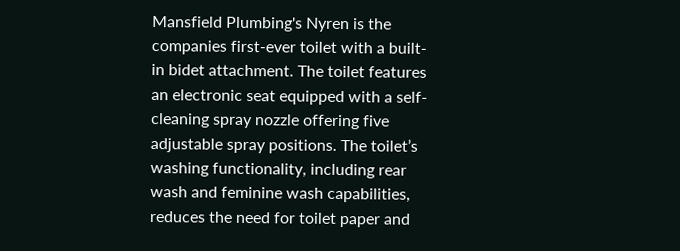Mansfield Plumbing's Nyren is the companies first-ever toilet with a built-in bidet attachment. The toilet features an electronic seat equipped with a self-cleaning spray nozzle offering five adjustable spray positions. The toilet’s washing functionality, including rear wash and feminine wash capabilities, reduces the need for toilet paper and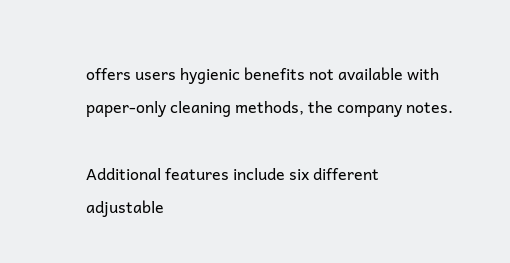offers users hygienic benefits not available with paper-only cleaning methods, the company notes.

Additional features include six different adjustable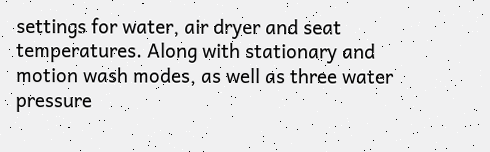settings for water, air dryer and seat temperatures. Along with stationary and motion wash modes, as well as three water pressure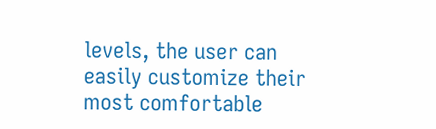levels, the user can easily customize their most comfortable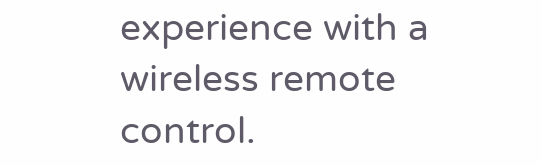experience with a wireless remote control.